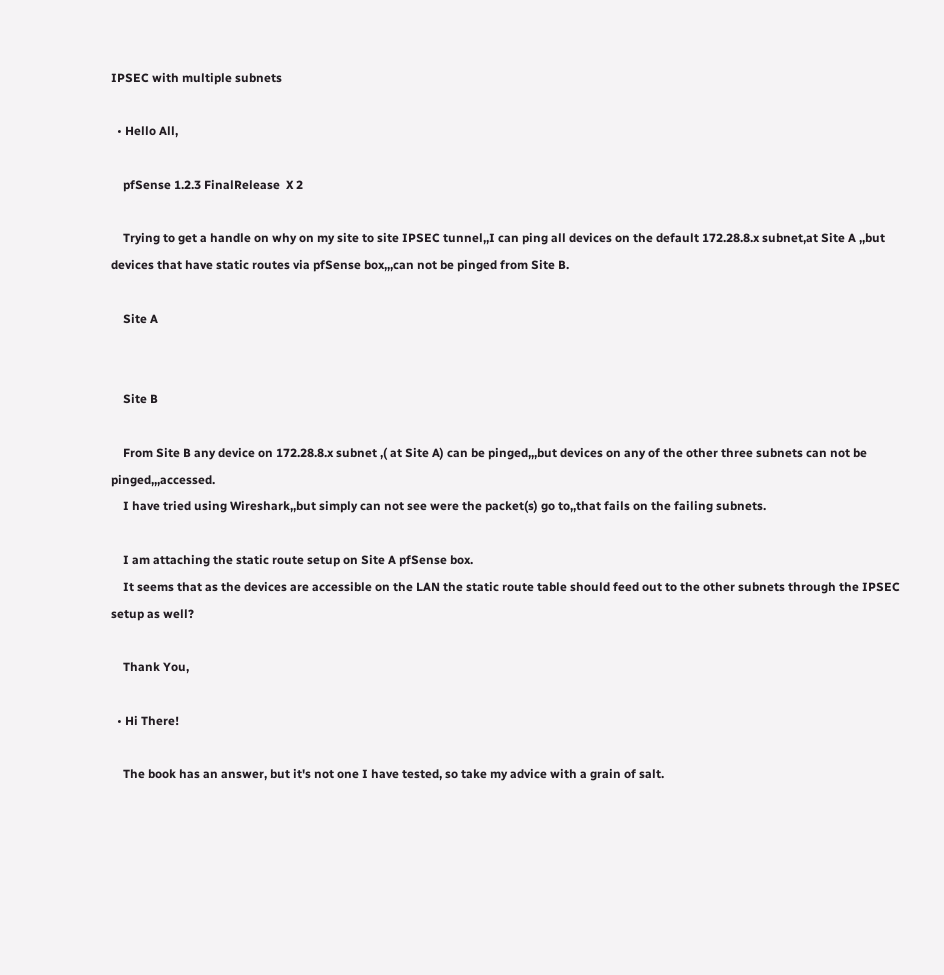IPSEC with multiple subnets

  • Hello All,

    pfSense 1.2.3 FinalRelease  X 2

    Trying to get a handle on why on my site to site IPSEC tunnel,,I can ping all devices on the default 172.28.8.x subnet,at Site A ,,but devices that have static routes via pfSense box,,,can not be pinged from Site B.

    Site A


    Site B

    From Site B any device on 172.28.8.x subnet ,( at Site A) can be pinged,,,but devices on any of the other three subnets can not be pinged,,,accessed.
    I have tried using Wireshark,,but simply can not see were the packet(s) go to,,that fails on the failing subnets.

    I am attaching the static route setup on Site A pfSense box.
    It seems that as the devices are accessible on the LAN the static route table should feed out to the other subnets through the IPSEC setup as well?

    Thank You,

  • Hi There!

    The book has an answer, but it's not one I have tested, so take my advice with a grain of salt.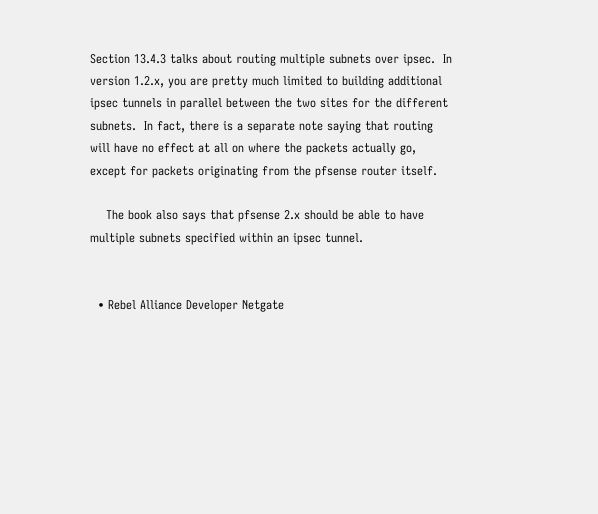Section 13.4.3 talks about routing multiple subnets over ipsec.  In version 1.2.x, you are pretty much limited to building additional ipsec tunnels in parallel between the two sites for the different subnets.  In fact, there is a separate note saying that routing will have no effect at all on where the packets actually go, except for packets originating from the pfsense router itself.

    The book also says that pfsense 2.x should be able to have multiple subnets specified within an ipsec tunnel.


  • Rebel Alliance Developer Netgate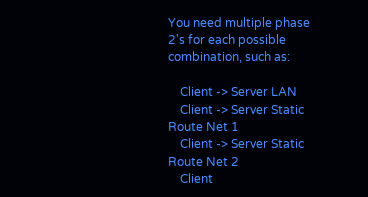You need multiple phase 2's for each possible combination, such as:

    Client -> Server LAN
    Client -> Server Static Route Net 1
    Client -> Server Static Route Net 2
    Client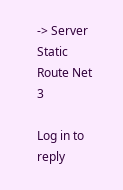-> Server Static Route Net 3

Log in to reply